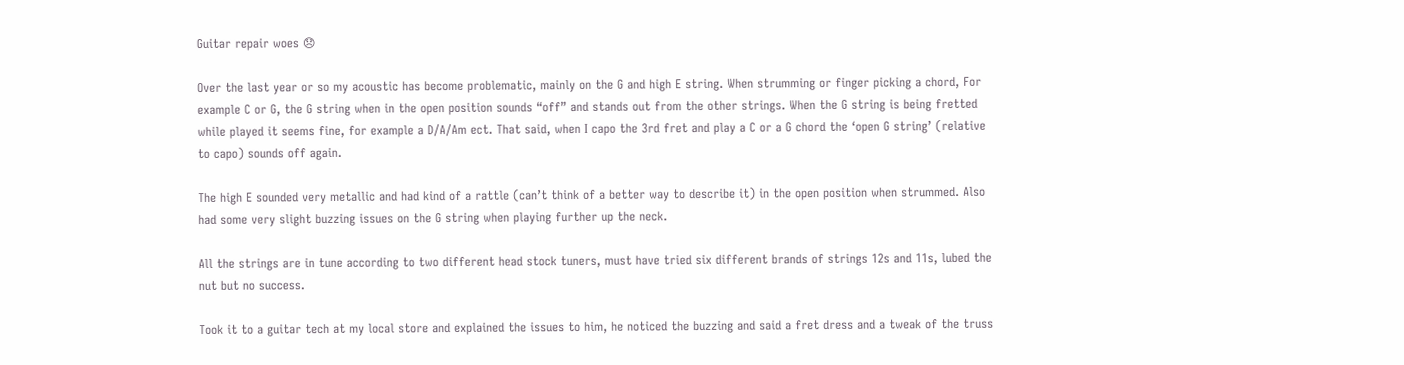Guitar repair woes 😞

Over the last year or so my acoustic has become problematic, mainly on the G and high E string. When strumming or finger picking a chord, For example C or G, the G string when in the open position sounds “off” and stands out from the other strings. When the G string is being fretted while played it seems fine, for example a D/A/Am ect. That said, when I capo the 3rd fret and play a C or a G chord the ‘open G string’ (relative to capo) sounds off again.

The high E sounded very metallic and had kind of a rattle (can’t think of a better way to describe it) in the open position when strummed. Also had some very slight buzzing issues on the G string when playing further up the neck.

All the strings are in tune according to two different head stock tuners, must have tried six different brands of strings 12s and 11s, lubed the nut but no success.

Took it to a guitar tech at my local store and explained the issues to him, he noticed the buzzing and said a fret dress and a tweak of the truss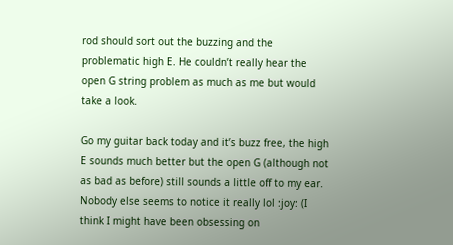rod should sort out the buzzing and the problematic high E. He couldn’t really hear the open G string problem as much as me but would take a look.

Go my guitar back today and it’s buzz free, the high E sounds much better but the open G (although not as bad as before) still sounds a little off to my ear. Nobody else seems to notice it really lol :joy: (I think I might have been obsessing on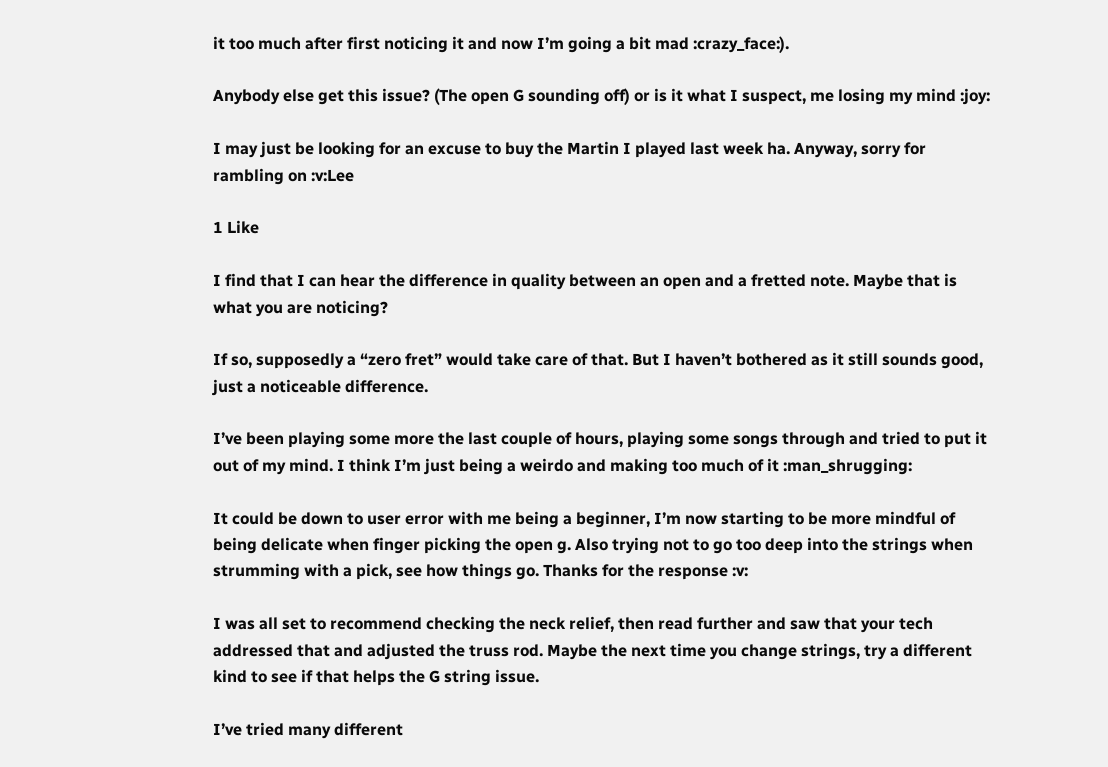it too much after first noticing it and now I’m going a bit mad :crazy_face:).

Anybody else get this issue? (The open G sounding off) or is it what I suspect, me losing my mind :joy:

I may just be looking for an excuse to buy the Martin I played last week ha. Anyway, sorry for rambling on :v:Lee

1 Like

I find that I can hear the difference in quality between an open and a fretted note. Maybe that is what you are noticing?

If so, supposedly a “zero fret” would take care of that. But I haven’t bothered as it still sounds good, just a noticeable difference.

I’ve been playing some more the last couple of hours, playing some songs through and tried to put it out of my mind. I think I’m just being a weirdo and making too much of it :man_shrugging:

It could be down to user error with me being a beginner, I’m now starting to be more mindful of being delicate when finger picking the open g. Also trying not to go too deep into the strings when strumming with a pick, see how things go. Thanks for the response :v:

I was all set to recommend checking the neck relief, then read further and saw that your tech addressed that and adjusted the truss rod. Maybe the next time you change strings, try a different kind to see if that helps the G string issue.

I’ve tried many different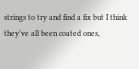strings to try and find a fix but I think they’ve all been coated ones,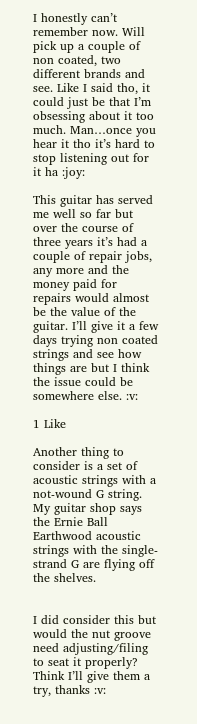I honestly can’t remember now. Will pick up a couple of non coated, two different brands and see. Like I said tho, it could just be that I’m obsessing about it too much. Man…once you hear it tho it’s hard to stop listening out for it ha :joy:

This guitar has served me well so far but over the course of three years it’s had a couple of repair jobs, any more and the money paid for repairs would almost be the value of the guitar. I’ll give it a few days trying non coated strings and see how things are but I think the issue could be somewhere else. :v:

1 Like

Another thing to consider is a set of acoustic strings with a not-wound G string. My guitar shop says the Ernie Ball Earthwood acoustic strings with the single-strand G are flying off the shelves.


I did consider this but would the nut groove need adjusting/filing to seat it properly? Think I’ll give them a try, thanks :v: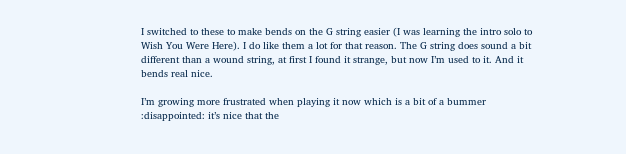I switched to these to make bends on the G string easier (I was learning the intro solo to Wish You Were Here). I do like them a lot for that reason. The G string does sound a bit different than a wound string, at first I found it strange, but now I’m used to it. And it bends real nice.

I’m growing more frustrated when playing it now which is a bit of a bummer :disappointed: it’s nice that the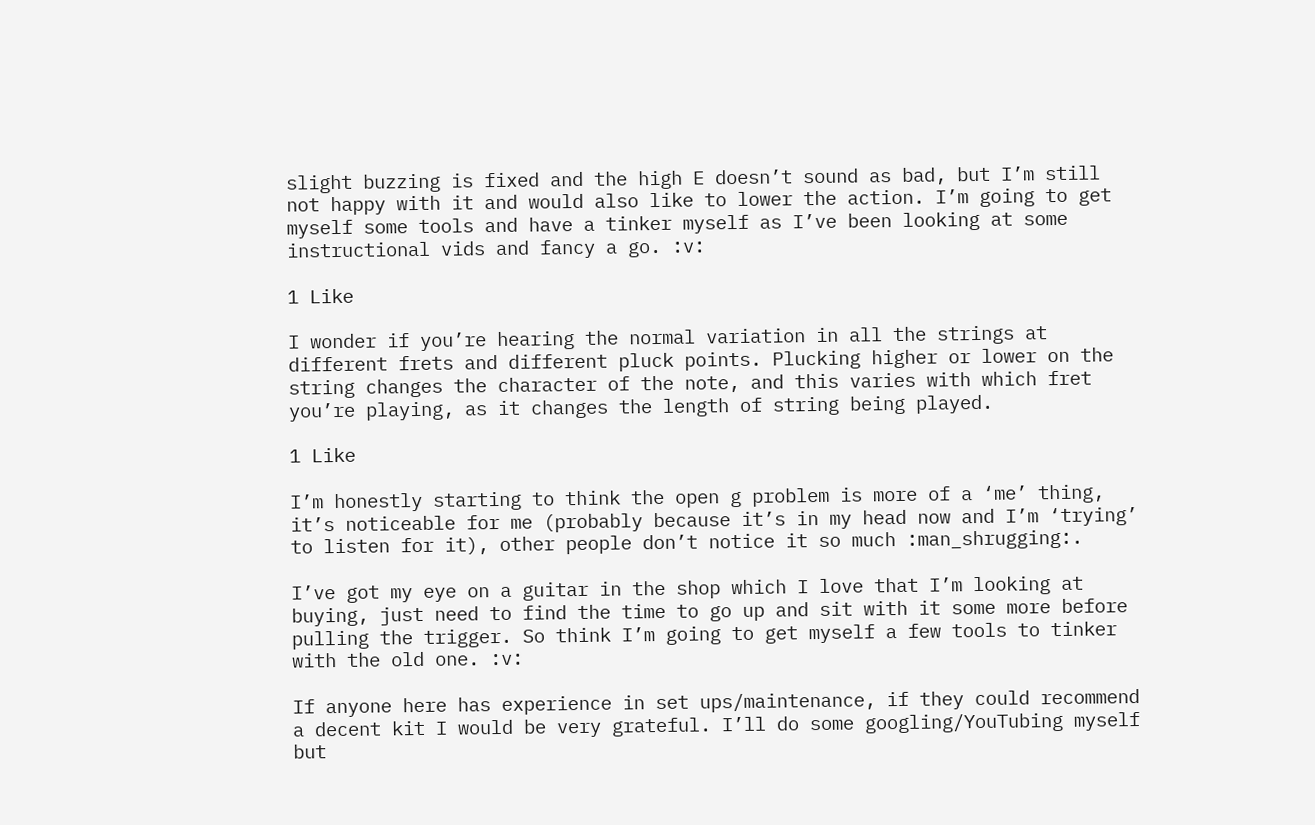slight buzzing is fixed and the high E doesn’t sound as bad, but I’m still not happy with it and would also like to lower the action. I’m going to get myself some tools and have a tinker myself as I’ve been looking at some instructional vids and fancy a go. :v:

1 Like

I wonder if you’re hearing the normal variation in all the strings at different frets and different pluck points. Plucking higher or lower on the string changes the character of the note, and this varies with which fret you’re playing, as it changes the length of string being played.

1 Like

I’m honestly starting to think the open g problem is more of a ‘me’ thing, it’s noticeable for me (probably because it’s in my head now and I’m ‘trying’ to listen for it), other people don’t notice it so much :man_shrugging:.

I’ve got my eye on a guitar in the shop which I love that I’m looking at buying, just need to find the time to go up and sit with it some more before pulling the trigger. So think I’m going to get myself a few tools to tinker with the old one. :v:

If anyone here has experience in set ups/maintenance, if they could recommend a decent kit I would be very grateful. I’ll do some googling/YouTubing myself but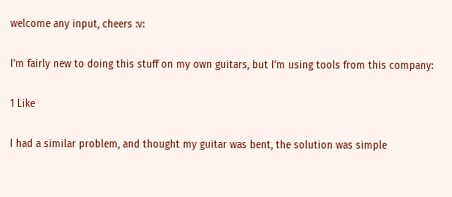welcome any input, cheers :v:

I’m fairly new to doing this stuff on my own guitars, but I’m using tools from this company:

1 Like

I had a similar problem, and thought my guitar was bent, the solution was simple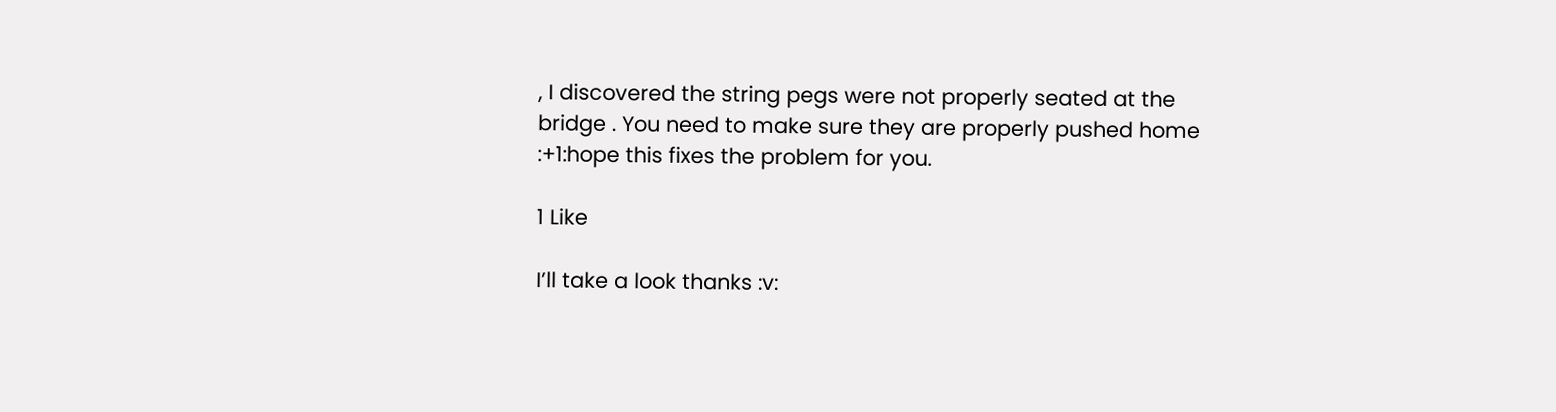, I discovered the string pegs were not properly seated at the bridge . You need to make sure they are properly pushed home :+1:hope this fixes the problem for you.

1 Like

I’ll take a look thanks :v: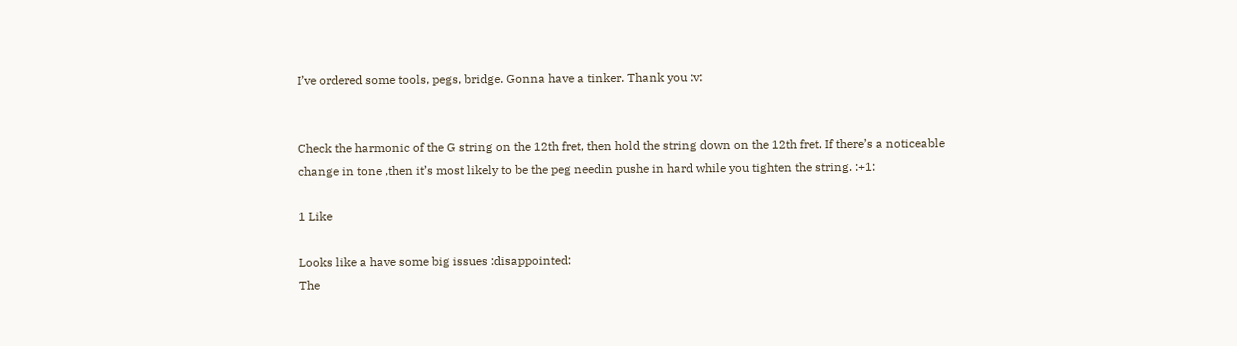I’ve ordered some tools, pegs, bridge. Gonna have a tinker. Thank you :v:


Check the harmonic of the G string on the 12th fret, then hold the string down on the 12th fret. If there’s a noticeable change in tone ,then it’s most likely to be the peg needin pushe in hard while you tighten the string. :+1:

1 Like

Looks like a have some big issues :disappointed:
The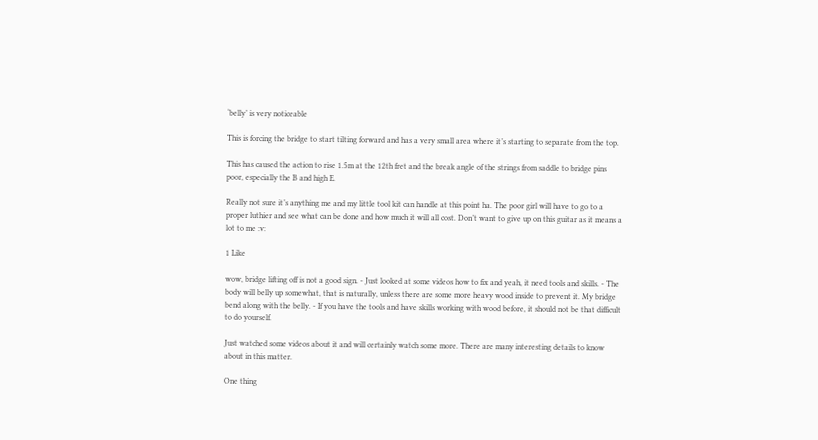‘belly’ is very noticeable

This is forcing the bridge to start tilting forward and has a very small area where it’s starting to separate from the top.

This has caused the action to rise 1.5m at the 12th fret and the break angle of the strings from saddle to bridge pins poor, especially the B and high E.

Really not sure it’s anything me and my little tool kit can handle at this point ha. The poor girl will have to go to a proper luthier and see what can be done and how much it will all cost. Don’t want to give up on this guitar as it means a lot to me :v:

1 Like

wow, bridge lifting off is not a good sign. - Just looked at some videos how to fix and yeah, it need tools and skills. - The body will belly up somewhat, that is naturally, unless there are some more heavy wood inside to prevent it. My bridge bend along with the belly. - If you have the tools and have skills working with wood before, it should not be that difficult to do yourself.

Just watched some videos about it and will certainly watch some more. There are many interesting details to know about in this matter.

One thing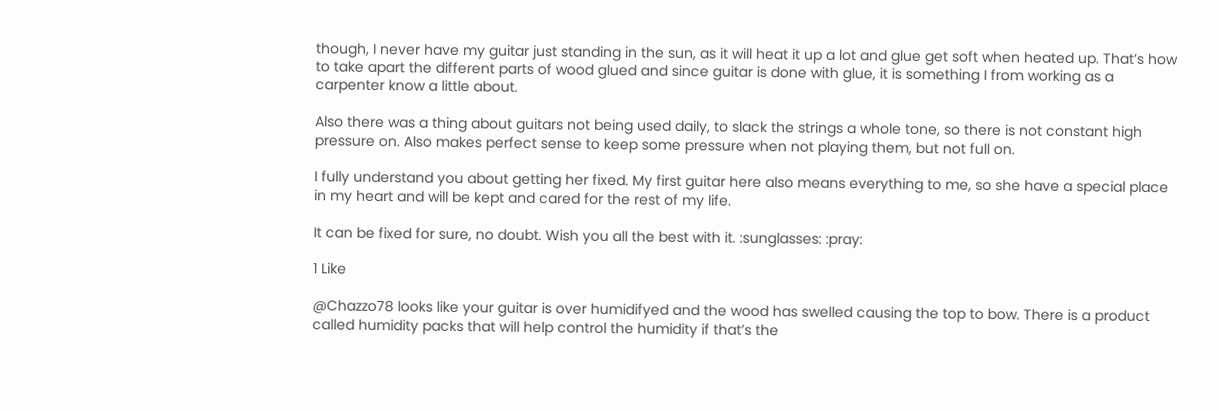though, I never have my guitar just standing in the sun, as it will heat it up a lot and glue get soft when heated up. That’s how to take apart the different parts of wood glued and since guitar is done with glue, it is something I from working as a carpenter know a little about.

Also there was a thing about guitars not being used daily, to slack the strings a whole tone, so there is not constant high pressure on. Also makes perfect sense to keep some pressure when not playing them, but not full on.

I fully understand you about getting her fixed. My first guitar here also means everything to me, so she have a special place in my heart and will be kept and cared for the rest of my life.

It can be fixed for sure, no doubt. Wish you all the best with it. :sunglasses: :pray:

1 Like

@Chazzo78 looks like your guitar is over humidifyed and the wood has swelled causing the top to bow. There is a product called humidity packs that will help control the humidity if that’s the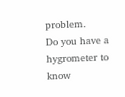problem.
Do you have a hygrometer to know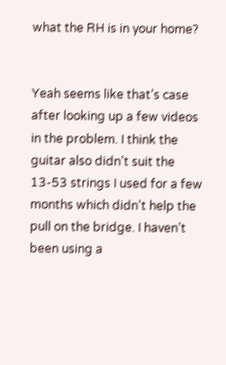what the RH is in your home?


Yeah seems like that’s case after looking up a few videos in the problem. I think the guitar also didn’t suit the 13-53 strings I used for a few months which didn’t help the pull on the bridge. I haven’t been using a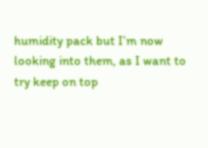humidity pack but I’m now looking into them, as I want to try keep on top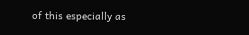of this especially as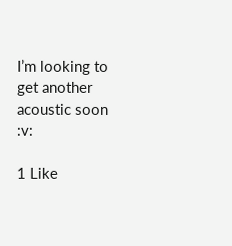I’m looking to get another acoustic soon :v:

1 Like